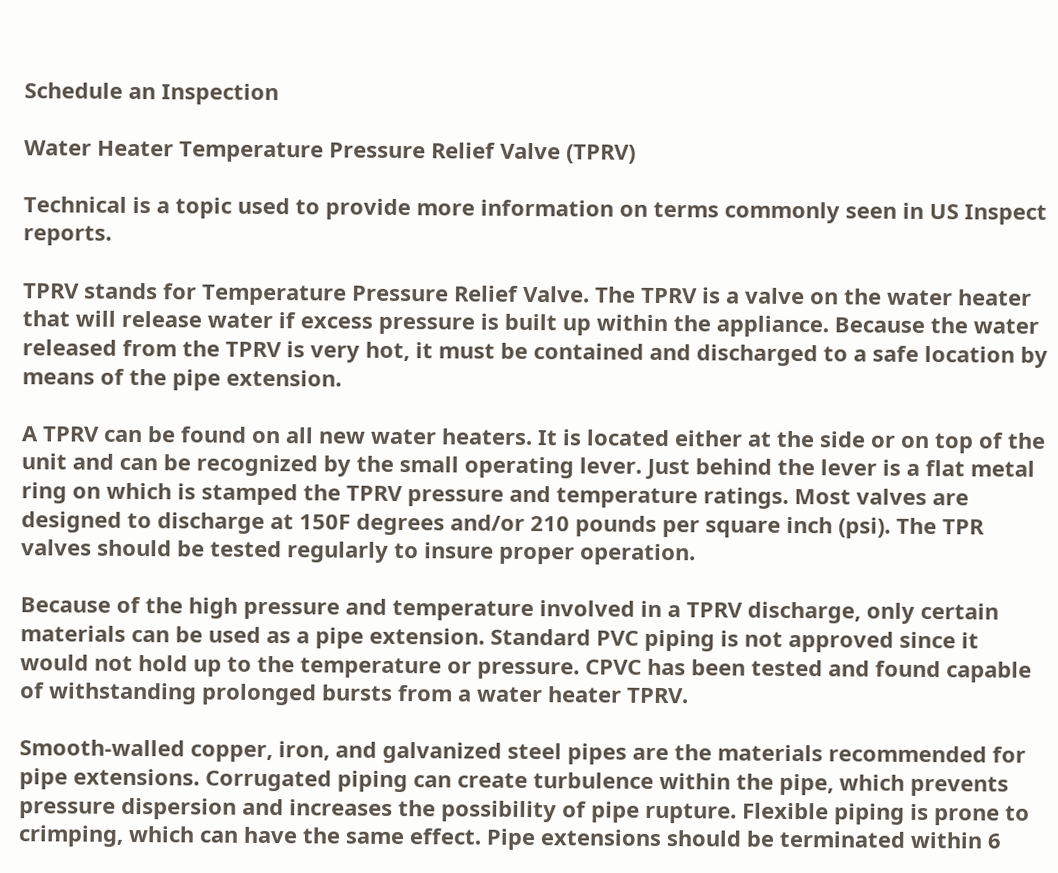Schedule an Inspection

Water Heater Temperature Pressure Relief Valve (TPRV)

Technical is a topic used to provide more information on terms commonly seen in US Inspect reports.

TPRV stands for Temperature Pressure Relief Valve. The TPRV is a valve on the water heater that will release water if excess pressure is built up within the appliance. Because the water released from the TPRV is very hot, it must be contained and discharged to a safe location by means of the pipe extension.

A TPRV can be found on all new water heaters. It is located either at the side or on top of the unit and can be recognized by the small operating lever. Just behind the lever is a flat metal ring on which is stamped the TPRV pressure and temperature ratings. Most valves are designed to discharge at 150F degrees and/or 210 pounds per square inch (psi). The TPR valves should be tested regularly to insure proper operation.

Because of the high pressure and temperature involved in a TPRV discharge, only certain materials can be used as a pipe extension. Standard PVC piping is not approved since it would not hold up to the temperature or pressure. CPVC has been tested and found capable of withstanding prolonged bursts from a water heater TPRV.

Smooth-walled copper, iron, and galvanized steel pipes are the materials recommended for pipe extensions. Corrugated piping can create turbulence within the pipe, which prevents pressure dispersion and increases the possibility of pipe rupture. Flexible piping is prone to crimping, which can have the same effect. Pipe extensions should be terminated within 6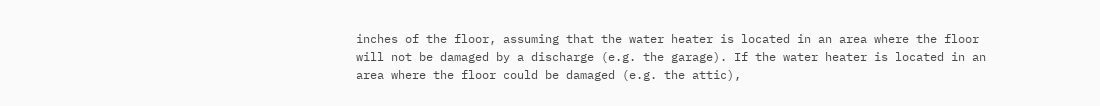inches of the floor, assuming that the water heater is located in an area where the floor will not be damaged by a discharge (e.g. the garage). If the water heater is located in an area where the floor could be damaged (e.g. the attic),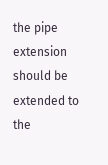the pipe extension should be extended to the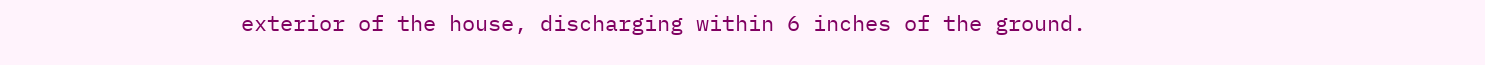exterior of the house, discharging within 6 inches of the ground.